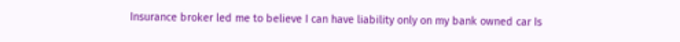Insurance broker led me to believe I can have liability only on my bank owned car Is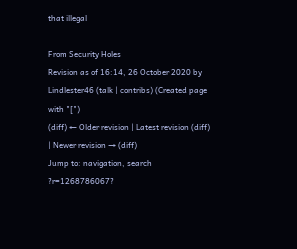that illegal

From Security Holes
Revision as of 16:14, 26 October 2020 by Lindlester46 (talk | contribs) (Created page with "[")
(diff) ← Older revision | Latest revision (diff) | Newer revision → (diff)
Jump to: navigation, search ?r=1268786067?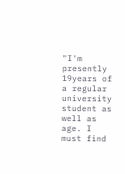"I'm presently 19years of a regular university student as well as age. I must find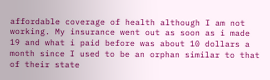affordable coverage of health although I am not working. My insurance went out as soon as i made 19 and what i paid before was about 10 dollars a month since I used to be an orphan similar to that of their state